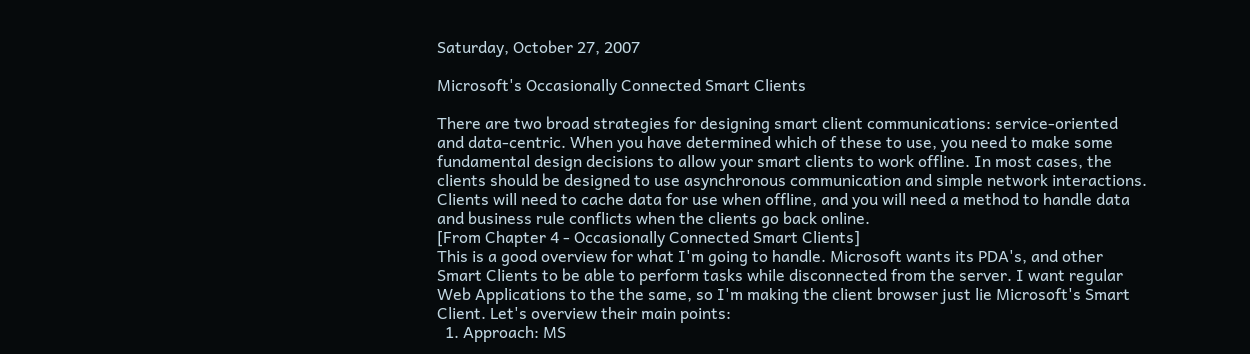Saturday, October 27, 2007

Microsoft's Occasionally Connected Smart Clients

There are two broad strategies for designing smart client communications: service-oriented and data-centric. When you have determined which of these to use, you need to make some fundamental design decisions to allow your smart clients to work offline. In most cases, the clients should be designed to use asynchronous communication and simple network interactions. Clients will need to cache data for use when offline, and you will need a method to handle data and business rule conflicts when the clients go back online.
[From Chapter 4 - Occasionally Connected Smart Clients]
This is a good overview for what I'm going to handle. Microsoft wants its PDA's, and other Smart Clients to be able to perform tasks while disconnected from the server. I want regular Web Applications to the the same, so I'm making the client browser just lie Microsoft's Smart Client. Let's overview their main points:
  1. Approach: MS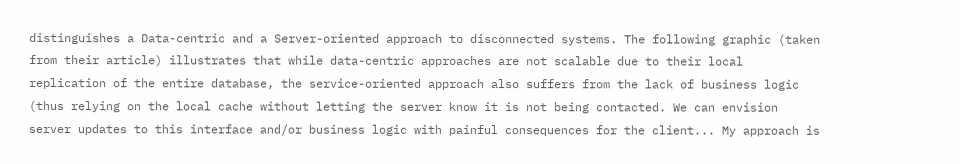distinguishes a Data-centric and a Server-oriented approach to disconnected systems. The following graphic (taken from their article) illustrates that while data-centric approaches are not scalable due to their local replication of the entire database, the service-oriented approach also suffers from the lack of business logic (thus relying on the local cache without letting the server know it is not being contacted. We can envision server updates to this interface and/or business logic with painful consequences for the client... My approach is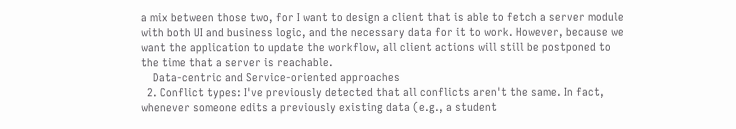a mix between those two, for I want to design a client that is able to fetch a server module with both UI and business logic, and the necessary data for it to work. However, because we want the application to update the workflow, all client actions will still be postponed to the time that a server is reachable.
    Data-centric and Service-oriented approaches
  2. Conflict types: I've previously detected that all conflicts aren't the same. In fact, whenever someone edits a previously existing data (e.g., a student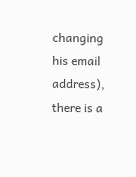changing his email address), there is a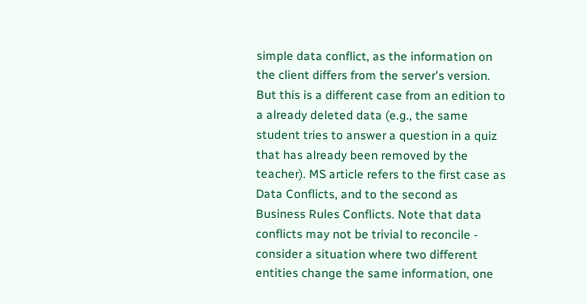simple data conflict, as the information on the client differs from the server's version. But this is a different case from an edition to a already deleted data (e.g., the same student tries to answer a question in a quiz that has already been removed by the teacher). MS article refers to the first case as Data Conflicts, and to the second as Business Rules Conflicts. Note that data conflicts may not be trivial to reconcile - consider a situation where two different entities change the same information, one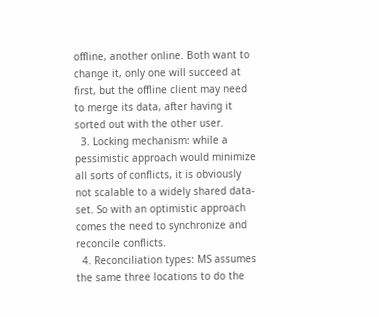offline, another online. Both want to change it, only one will succeed at first, but the offline client may need to merge its data, after having it sorted out with the other user.
  3. Locking mechanism: while a pessimistic approach would minimize all sorts of conflicts, it is obviously not scalable to a widely shared data-set. So with an optimistic approach comes the need to synchronize and reconcile conflicts.
  4. Reconciliation types: MS assumes the same three locations to do the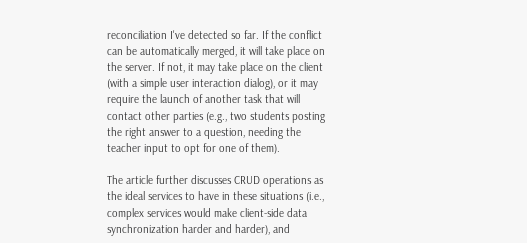reconciliation I've detected so far. If the conflict can be automatically merged, it will take place on the server. If not, it may take place on the client (with a simple user interaction dialog), or it may require the launch of another task that will contact other parties (e.g., two students posting the right answer to a question, needing the teacher input to opt for one of them).

The article further discusses CRUD operations as the ideal services to have in these situations (i.e., complex services would make client-side data synchronization harder and harder), and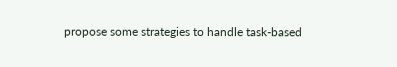propose some strategies to handle task-based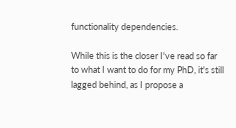functionality dependencies.

While this is the closer I've read so far to what I want to do for my PhD, it's still lagged behind, as I propose a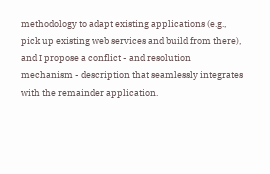methodology to adapt existing applications (e.g., pick up existing web services and build from there), and I propose a conflict - and resolution mechanism - description that seamlessly integrates with the remainder application.